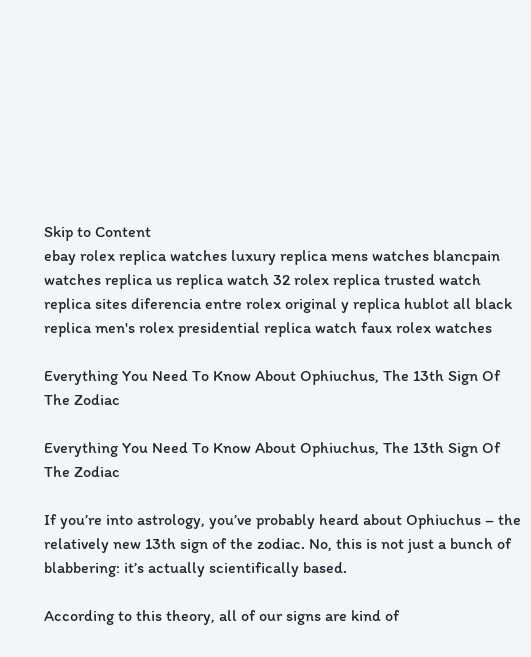Skip to Content
ebay rolex replica watches luxury replica mens watches blancpain watches replica us replica watch 32 rolex replica trusted watch replica sites diferencia entre rolex original y replica hublot all black replica men's rolex presidential replica watch faux rolex watches

Everything You Need To Know About Ophiuchus, The 13th Sign Of The Zodiac

Everything You Need To Know About Ophiuchus, The 13th Sign Of The Zodiac

If you’re into astrology, you’ve probably heard about Ophiuchus – the relatively new 13th sign of the zodiac. No, this is not just a bunch of blabbering: it’s actually scientifically based.

According to this theory, all of our signs are kind of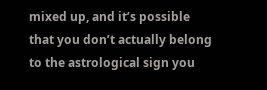mixed up, and it’s possible that you don’t actually belong to the astrological sign you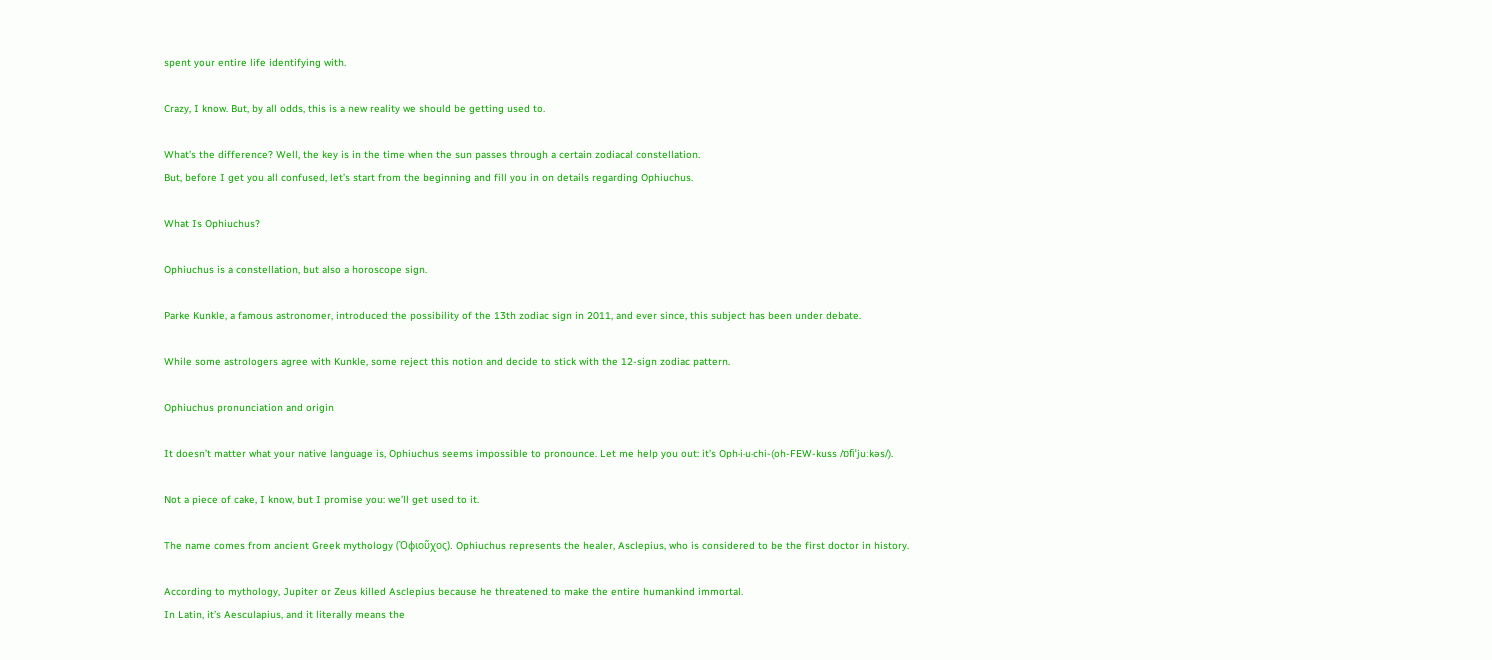spent your entire life identifying with.

Crazy, I know. But, by all odds, this is a new reality we should be getting used to.

What’s the difference? Well, the key is in the time when the sun passes through a certain zodiacal constellation.
But, before I get you all confused, let’s start from the beginning and fill you in on details regarding Ophiuchus.

What Is Ophiuchus?

Ophiuchus is a constellation, but also a horoscope sign.

Parke Kunkle, a famous astronomer, introduced the possibility of the 13th zodiac sign in 2011, and ever since, this subject has been under debate.

While some astrologers agree with Kunkle, some reject this notion and decide to stick with the 12-sign zodiac pattern.

Ophiuchus pronunciation and origin

It doesn’t matter what your native language is, Ophiuchus seems impossible to pronounce. Let me help you out: it’s Oph·i·u·chi-(oh-FEW-kuss /ɒfiˈjuːkəs/).

Not a piece of cake, I know, but I promise you: we’ll get used to it.

The name comes from ancient Greek mythology (Ὀφιοῦχος). Ophiuchus represents the healer, Asclepius, who is considered to be the first doctor in history.

According to mythology, Jupiter or Zeus killed Asclepius because he threatened to make the entire humankind immortal.
In Latin, it’s Aesculapius, and it literally means the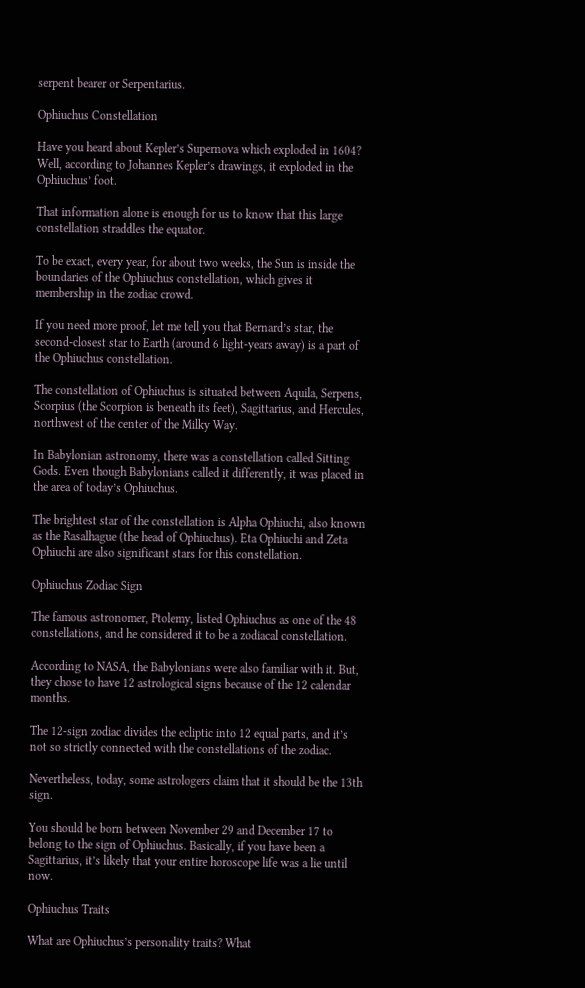serpent bearer or Serpentarius.

Ophiuchus Constellation

Have you heard about Kepler’s Supernova which exploded in 1604? Well, according to Johannes Kepler’s drawings, it exploded in the Ophiuchus’ foot.

That information alone is enough for us to know that this large constellation straddles the equator.

To be exact, every year, for about two weeks, the Sun is inside the boundaries of the Ophiuchus constellation, which gives it membership in the zodiac crowd.

If you need more proof, let me tell you that Bernard’s star, the second-closest star to Earth (around 6 light-years away) is a part of the Ophiuchus constellation.

The constellation of Ophiuchus is situated between Aquila, Serpens, Scorpius (the Scorpion is beneath its feet), Sagittarius, and Hercules, northwest of the center of the Milky Way.

In Babylonian astronomy, there was a constellation called Sitting Gods. Even though Babylonians called it differently, it was placed in the area of today’s Ophiuchus.

The brightest star of the constellation is Alpha Ophiuchi, also known as the Rasalhague (the head of Ophiuchus). Eta Ophiuchi and Zeta Ophiuchi are also significant stars for this constellation.

Ophiuchus Zodiac Sign

The famous astronomer, Ptolemy, listed Ophiuchus as one of the 48 constellations, and he considered it to be a zodiacal constellation.

According to NASA, the Babylonians were also familiar with it. But, they chose to have 12 astrological signs because of the 12 calendar months.

The 12-sign zodiac divides the ecliptic into 12 equal parts, and it’s not so strictly connected with the constellations of the zodiac.

Nevertheless, today, some astrologers claim that it should be the 13th sign.

You should be born between November 29 and December 17 to belong to the sign of Ophiuchus. Basically, if you have been a Sagittarius, it’s likely that your entire horoscope life was a lie until now.

Ophiuchus Traits

What are Ophiuchus’s personality traits? What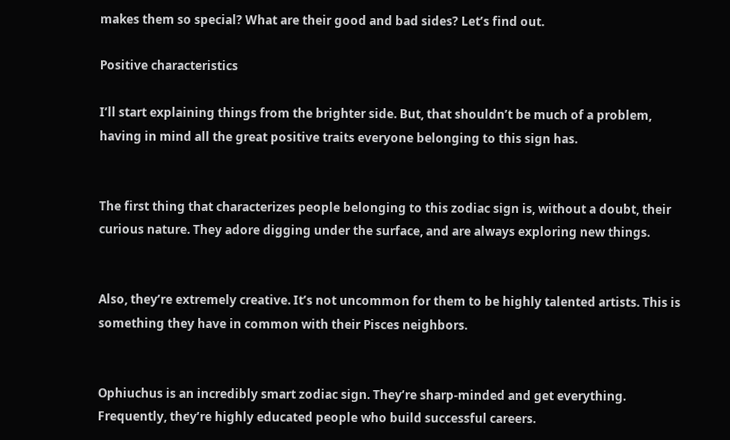makes them so special? What are their good and bad sides? Let’s find out.

Positive characteristics

I’ll start explaining things from the brighter side. But, that shouldn’t be much of a problem, having in mind all the great positive traits everyone belonging to this sign has.


The first thing that characterizes people belonging to this zodiac sign is, without a doubt, their curious nature. They adore digging under the surface, and are always exploring new things.


Also, they’re extremely creative. It’s not uncommon for them to be highly talented artists. This is something they have in common with their Pisces neighbors.


Ophiuchus is an incredibly smart zodiac sign. They’re sharp-minded and get everything. Frequently, they’re highly educated people who build successful careers.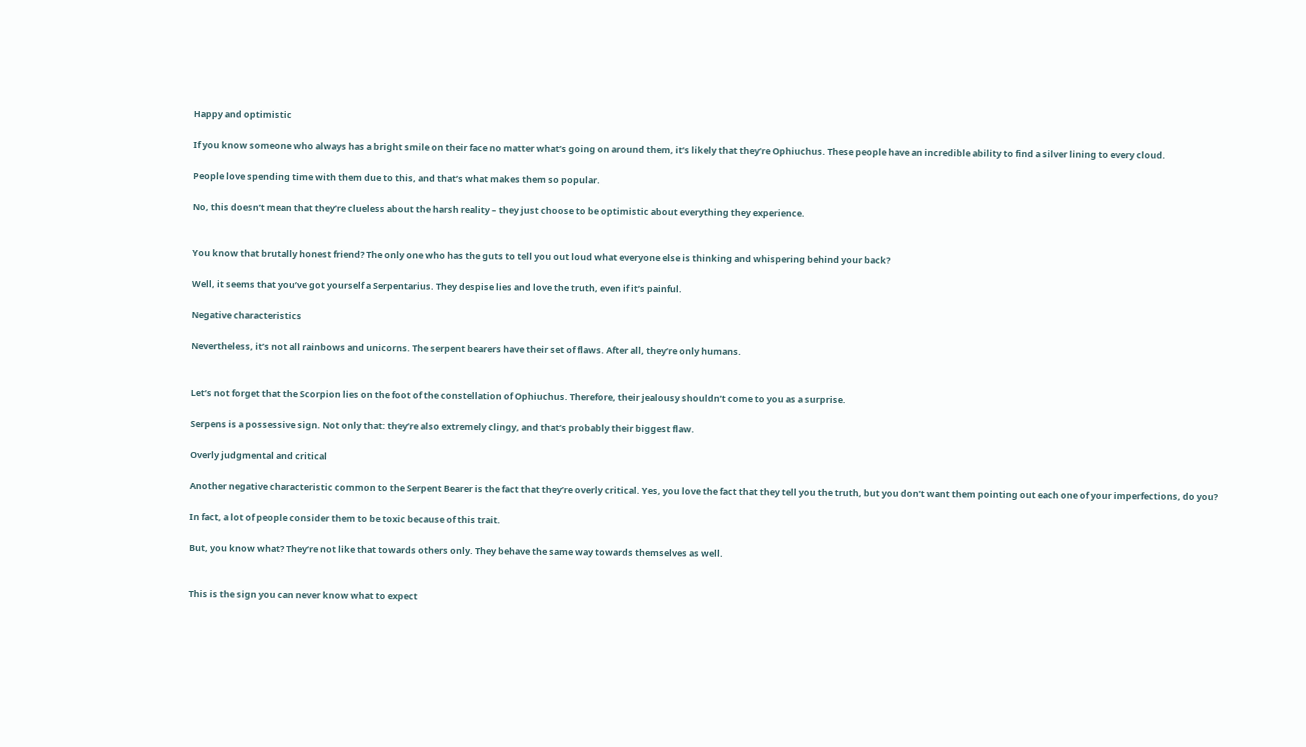Happy and optimistic

If you know someone who always has a bright smile on their face no matter what’s going on around them, it’s likely that they’re Ophiuchus. These people have an incredible ability to find a silver lining to every cloud.

People love spending time with them due to this, and that’s what makes them so popular.

No, this doesn’t mean that they’re clueless about the harsh reality – they just choose to be optimistic about everything they experience.


You know that brutally honest friend? The only one who has the guts to tell you out loud what everyone else is thinking and whispering behind your back?

Well, it seems that you’ve got yourself a Serpentarius. They despise lies and love the truth, even if it’s painful.

Negative characteristics

Nevertheless, it’s not all rainbows and unicorns. The serpent bearers have their set of flaws. After all, they’re only humans.


Let’s not forget that the Scorpion lies on the foot of the constellation of Ophiuchus. Therefore, their jealousy shouldn’t come to you as a surprise.

Serpens is a possessive sign. Not only that: they’re also extremely clingy, and that’s probably their biggest flaw.

Overly judgmental and critical

Another negative characteristic common to the Serpent Bearer is the fact that they’re overly critical. Yes, you love the fact that they tell you the truth, but you don’t want them pointing out each one of your imperfections, do you?

In fact, a lot of people consider them to be toxic because of this trait.

But, you know what? They’re not like that towards others only. They behave the same way towards themselves as well.


This is the sign you can never know what to expect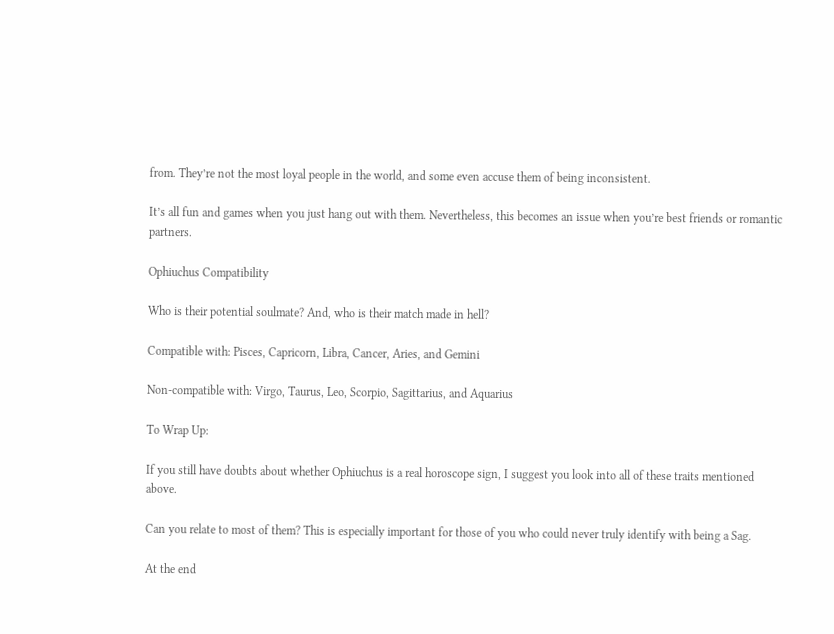from. They’re not the most loyal people in the world, and some even accuse them of being inconsistent.

It’s all fun and games when you just hang out with them. Nevertheless, this becomes an issue when you’re best friends or romantic partners.

Ophiuchus Compatibility

Who is their potential soulmate? And, who is their match made in hell?

Compatible with: Pisces, Capricorn, Libra, Cancer, Aries, and Gemini

Non-compatible with: Virgo, Taurus, Leo, Scorpio, Sagittarius, and Aquarius

To Wrap Up:

If you still have doubts about whether Ophiuchus is a real horoscope sign, I suggest you look into all of these traits mentioned above.

Can you relate to most of them? This is especially important for those of you who could never truly identify with being a Sag.

At the end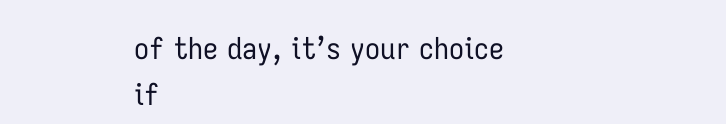of the day, it’s your choice if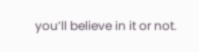you’ll believe in it or not.